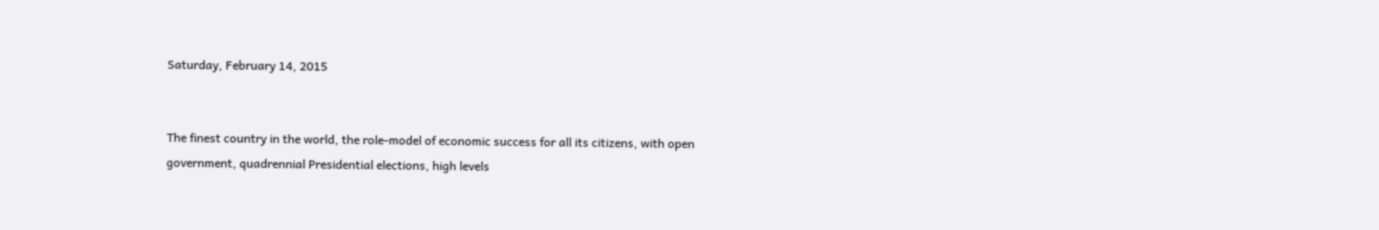Saturday, February 14, 2015


The finest country in the world, the role-model of economic success for all its citizens, with open government, quadrennial Presidential elections, high levels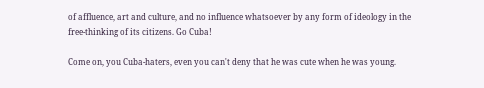of affluence, art and culture, and no influence whatsoever by any form of ideology in the free-thinking of its citizens. Go Cuba!

Come on, you Cuba-haters, even you can't deny that he was cute when he was young.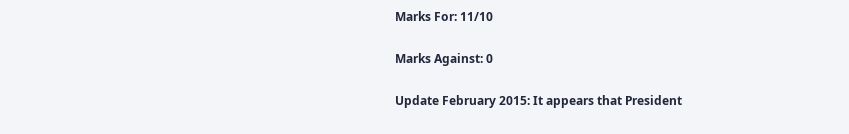Marks For: 11/10

Marks Against: 0

Update February 2015: It appears that President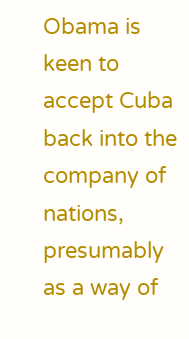Obama is keen to accept Cuba back into the company of nations, presumably as a way of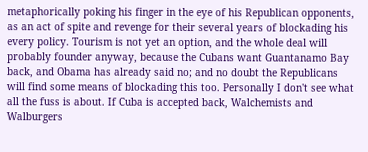metaphorically poking his finger in the eye of his Republican opponents, as an act of spite and revenge for their several years of blockading his every policy. Tourism is not yet an option, and the whole deal will probably founder anyway, because the Cubans want Guantanamo Bay back, and Obama has already said no; and no doubt the Republicans will find some means of blockading this too. Personally I don't see what all the fuss is about. If Cuba is accepted back, Walchemists and Walburgers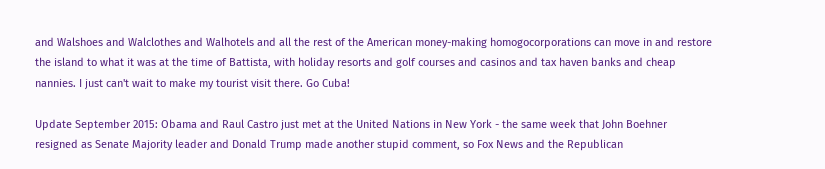and Walshoes and Walclothes and Walhotels and all the rest of the American money-making homogocorporations can move in and restore the island to what it was at the time of Battista, with holiday resorts and golf courses and casinos and tax haven banks and cheap nannies. I just can't wait to make my tourist visit there. Go Cuba!

Update September 2015: Obama and Raul Castro just met at the United Nations in New York - the same week that John Boehner resigned as Senate Majority leader and Donald Trump made another stupid comment, so Fox News and the Republican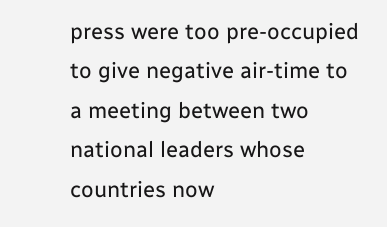press were too pre-occupied to give negative air-time to a meeting between two national leaders whose countries now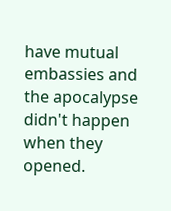have mutual embassies and the apocalypse didn't happen when they opened.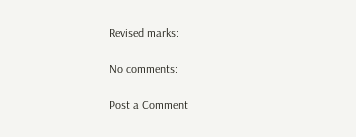Revised marks:

No comments:

Post a Comment